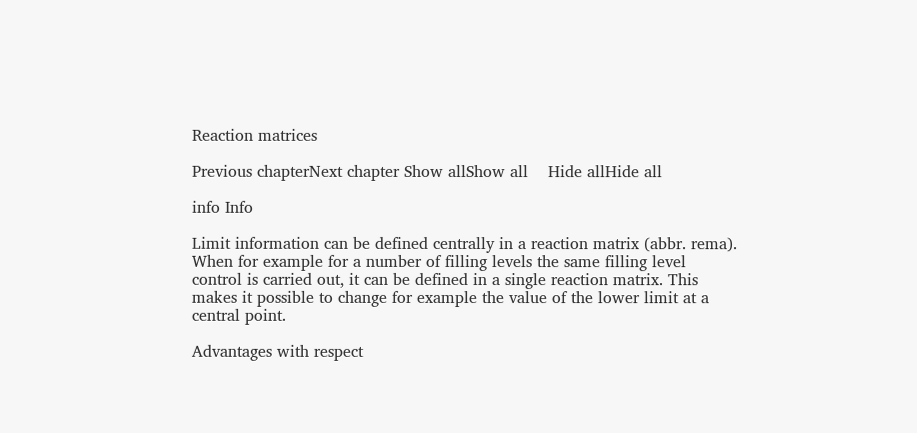Reaction matrices

Previous chapterNext chapter Show allShow all    Hide allHide all

info Info

Limit information can be defined centrally in a reaction matrix (abbr. rema).
When for example for a number of filling levels the same filling level control is carried out, it can be defined in a single reaction matrix. This makes it possible to change for example the value of the lower limit at a central point.

Advantages with respect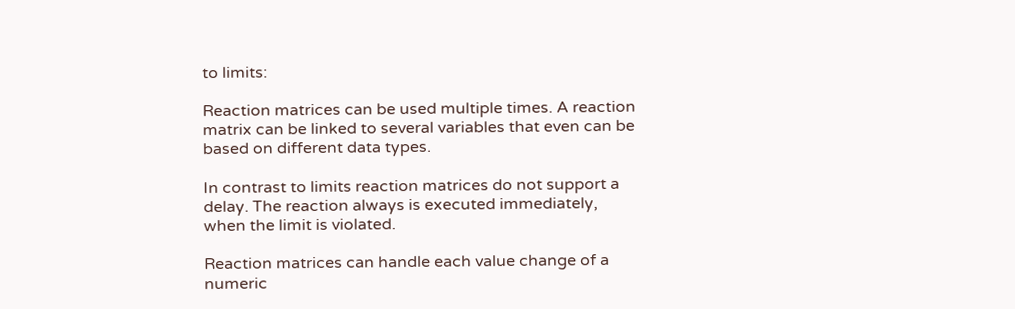to limits:

Reaction matrices can be used multiple times. A reaction matrix can be linked to several variables that even can be based on different data types.

In contrast to limits reaction matrices do not support a delay. The reaction always is executed immediately, when the limit is violated.

Reaction matrices can handle each value change of a numeric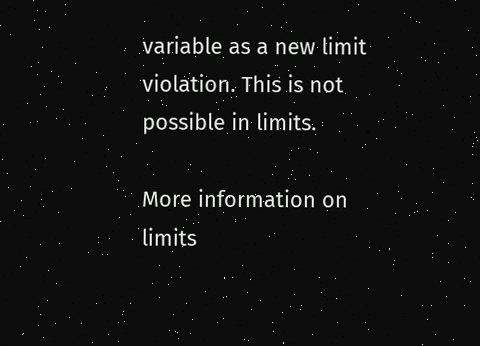variable as a new limit violation. This is not possible in limits.

More information on limits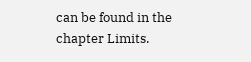can be found in the chapter Limits.